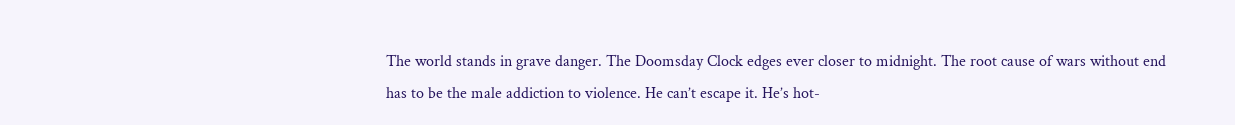The world stands in grave danger. The Doomsday Clock edges ever closer to midnight. The root cause of wars without end has to be the male addiction to violence. He can’t escape it. He’s hot-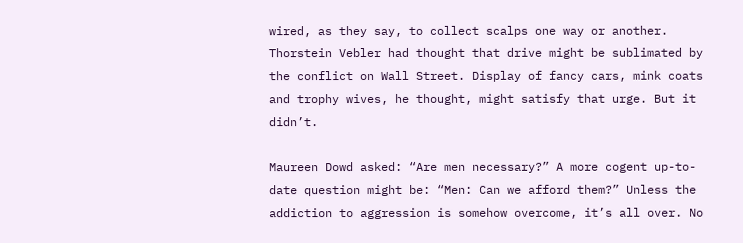wired, as they say, to collect scalps one way or another. Thorstein Vebler had thought that drive might be sublimated by the conflict on Wall Street. Display of fancy cars, mink coats and trophy wives, he thought, might satisfy that urge. But it didn’t.

Maureen Dowd asked: “Are men necessary?” A more cogent up-to-date question might be: “Men: Can we afford them?” Unless the addiction to aggression is somehow overcome, it’s all over. No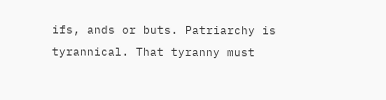ifs, ands or buts. Patriarchy is tyrannical. That tyranny must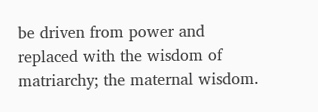be driven from power and replaced with the wisdom of matriarchy; the maternal wisdom.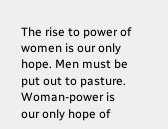The rise to power of women is our only hope. Men must be put out to pasture. Woman-power is our only hope of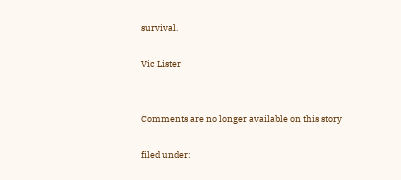survival.

Vic Lister


Comments are no longer available on this story

filed under: